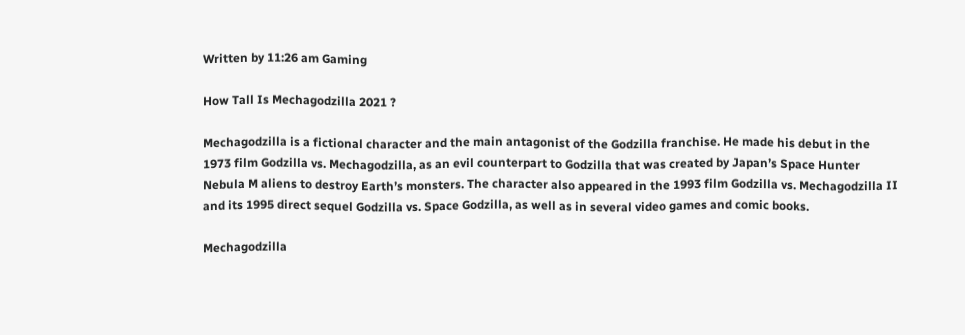Written by 11:26 am Gaming

How Tall Is Mechagodzilla 2021 ?

Mechagodzilla is a fictional character and the main antagonist of the Godzilla franchise. He made his debut in the 1973 film Godzilla vs. Mechagodzilla, as an evil counterpart to Godzilla that was created by Japan’s Space Hunter Nebula M aliens to destroy Earth’s monsters. The character also appeared in the 1993 film Godzilla vs. Mechagodzilla II and its 1995 direct sequel Godzilla vs. Space Godzilla, as well as in several video games and comic books.

Mechagodzilla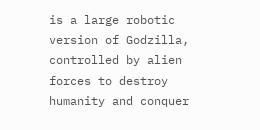is a large robotic version of Godzilla, controlled by alien forces to destroy humanity and conquer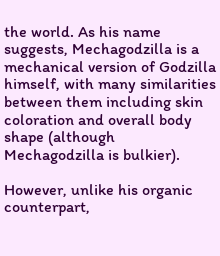the world. As his name suggests, Mechagodzilla is a mechanical version of Godzilla himself, with many similarities between them including skin coloration and overall body shape (although Mechagodzilla is bulkier).

However, unlike his organic counterpart,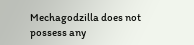Mechagodzilla does not possess any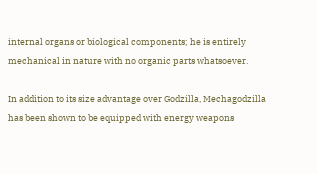internal organs or biological components; he is entirely mechanical in nature with no organic parts whatsoever.

In addition to its size advantage over Godzilla, Mechagodzilla has been shown to be equipped with energy weapons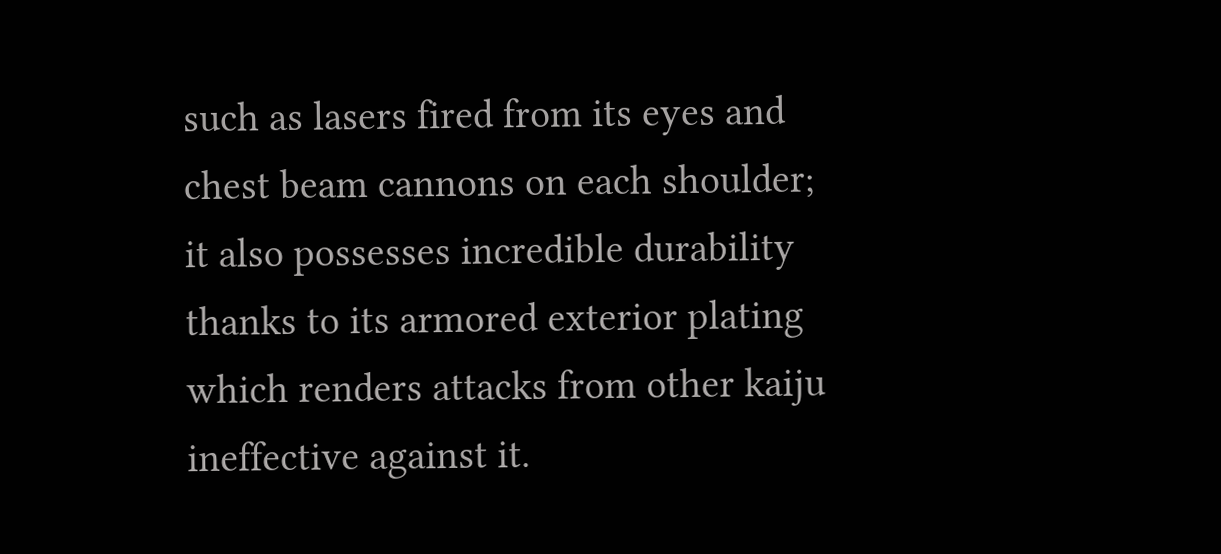such as lasers fired from its eyes and chest beam cannons on each shoulder; it also possesses incredible durability thanks to its armored exterior plating which renders attacks from other kaiju ineffective against it.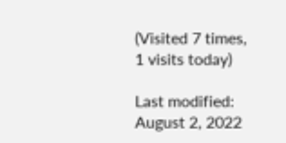(Visited 7 times, 1 visits today)

Last modified: August 2, 2022